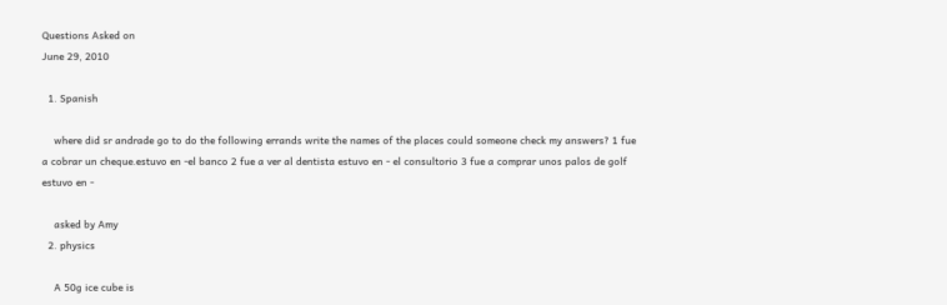Questions Asked on
June 29, 2010

  1. Spanish

    where did sr andrade go to do the following errands write the names of the places could someone check my answers? 1 fue a cobrar un cheque.estuvo en -el banco 2 fue a ver al dentista estuvo en - el consultorio 3 fue a comprar unos palos de golf estuvo en -

    asked by Amy
  2. physics

    A 50g ice cube is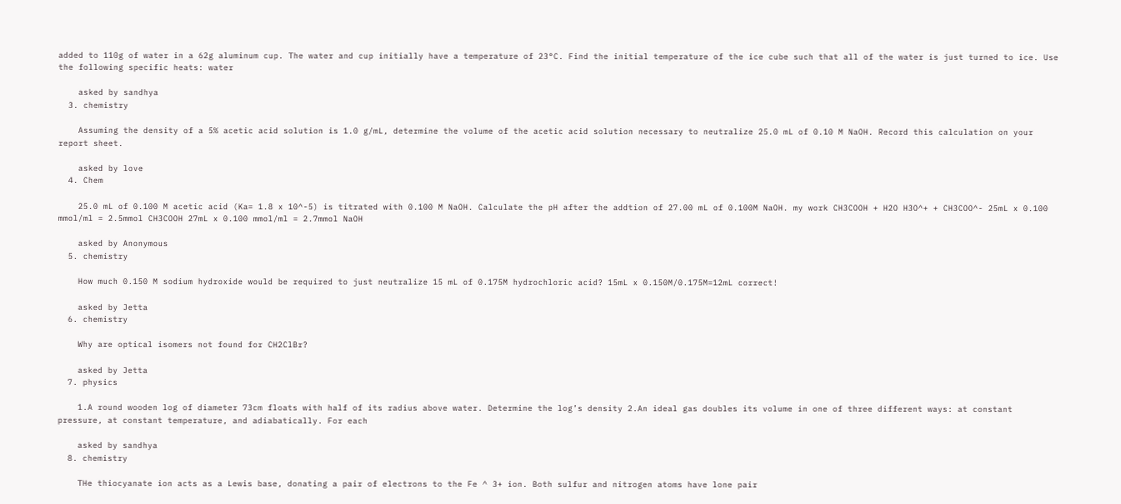added to 110g of water in a 62g aluminum cup. The water and cup initially have a temperature of 23°C. Find the initial temperature of the ice cube such that all of the water is just turned to ice. Use the following specific heats: water

    asked by sandhya
  3. chemistry

    Assuming the density of a 5% acetic acid solution is 1.0 g/mL, determine the volume of the acetic acid solution necessary to neutralize 25.0 mL of 0.10 M NaOH. Record this calculation on your report sheet.

    asked by love
  4. Chem

    25.0 mL of 0.100 M acetic acid (Ka= 1.8 x 10^-5) is titrated with 0.100 M NaOH. Calculate the pH after the addtion of 27.00 mL of 0.100M NaOH. my work CH3COOH + H2O H3O^+ + CH3COO^- 25mL x 0.100 mmol/ml = 2.5mmol CH3COOH 27mL x 0.100 mmol/ml = 2.7mmol NaOH

    asked by Anonymous
  5. chemistry

    How much 0.150 M sodium hydroxide would be required to just neutralize 15 mL of 0.175M hydrochloric acid? 15mL x 0.150M/0.175M=12mL correct!

    asked by Jetta
  6. chemistry

    Why are optical isomers not found for CH2ClBr?

    asked by Jetta
  7. physics

    1.A round wooden log of diameter 73cm floats with half of its radius above water. Determine the log’s density 2.An ideal gas doubles its volume in one of three different ways: at constant pressure, at constant temperature, and adiabatically. For each

    asked by sandhya
  8. chemistry

    THe thiocyanate ion acts as a Lewis base, donating a pair of electrons to the Fe ^ 3+ ion. Both sulfur and nitrogen atoms have lone pair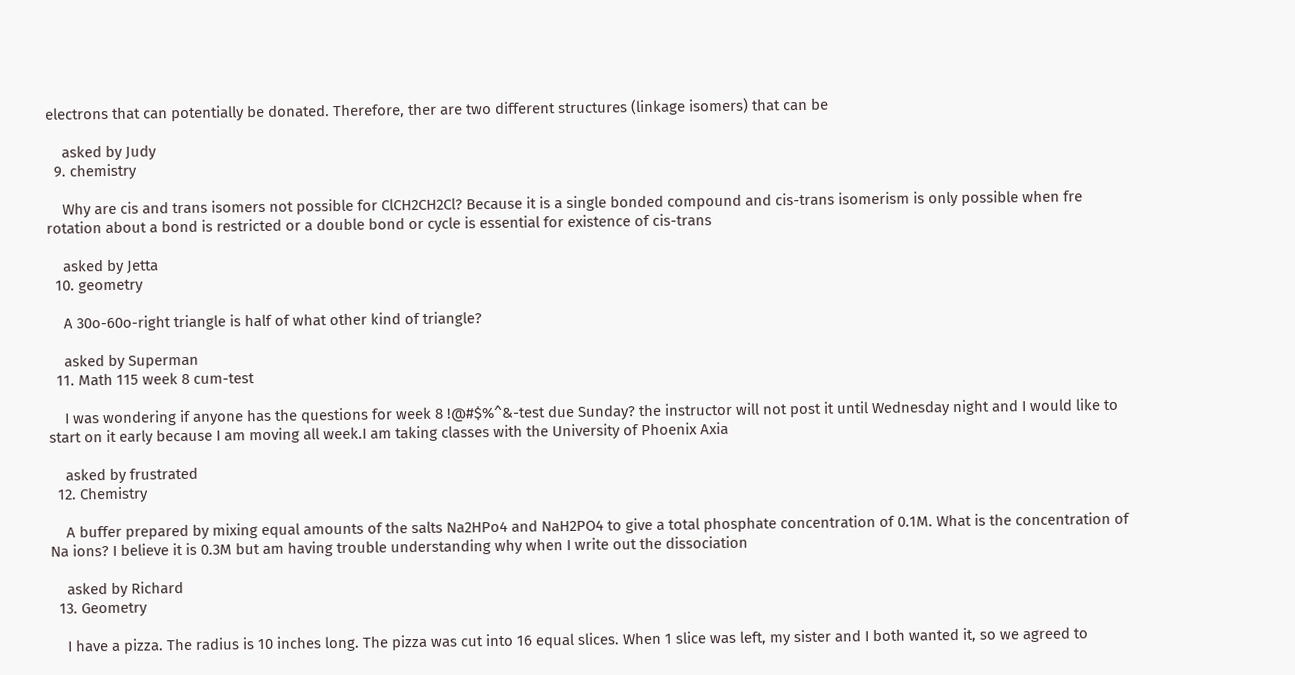electrons that can potentially be donated. Therefore, ther are two different structures (linkage isomers) that can be

    asked by Judy
  9. chemistry

    Why are cis and trans isomers not possible for ClCH2CH2Cl? Because it is a single bonded compound and cis-trans isomerism is only possible when fre rotation about a bond is restricted or a double bond or cycle is essential for existence of cis-trans

    asked by Jetta
  10. geometry

    A 30o-60o-right triangle is half of what other kind of triangle?

    asked by Superman
  11. Math 115 week 8 cum-test

    I was wondering if anyone has the questions for week 8 !@#$%^&-test due Sunday? the instructor will not post it until Wednesday night and I would like to start on it early because I am moving all week.I am taking classes with the University of Phoenix Axia

    asked by frustrated
  12. Chemistry

    A buffer prepared by mixing equal amounts of the salts Na2HPo4 and NaH2PO4 to give a total phosphate concentration of 0.1M. What is the concentration of Na ions? I believe it is 0.3M but am having trouble understanding why when I write out the dissociation

    asked by Richard
  13. Geometry

    I have a pizza. The radius is 10 inches long. The pizza was cut into 16 equal slices. When 1 slice was left, my sister and I both wanted it, so we agreed to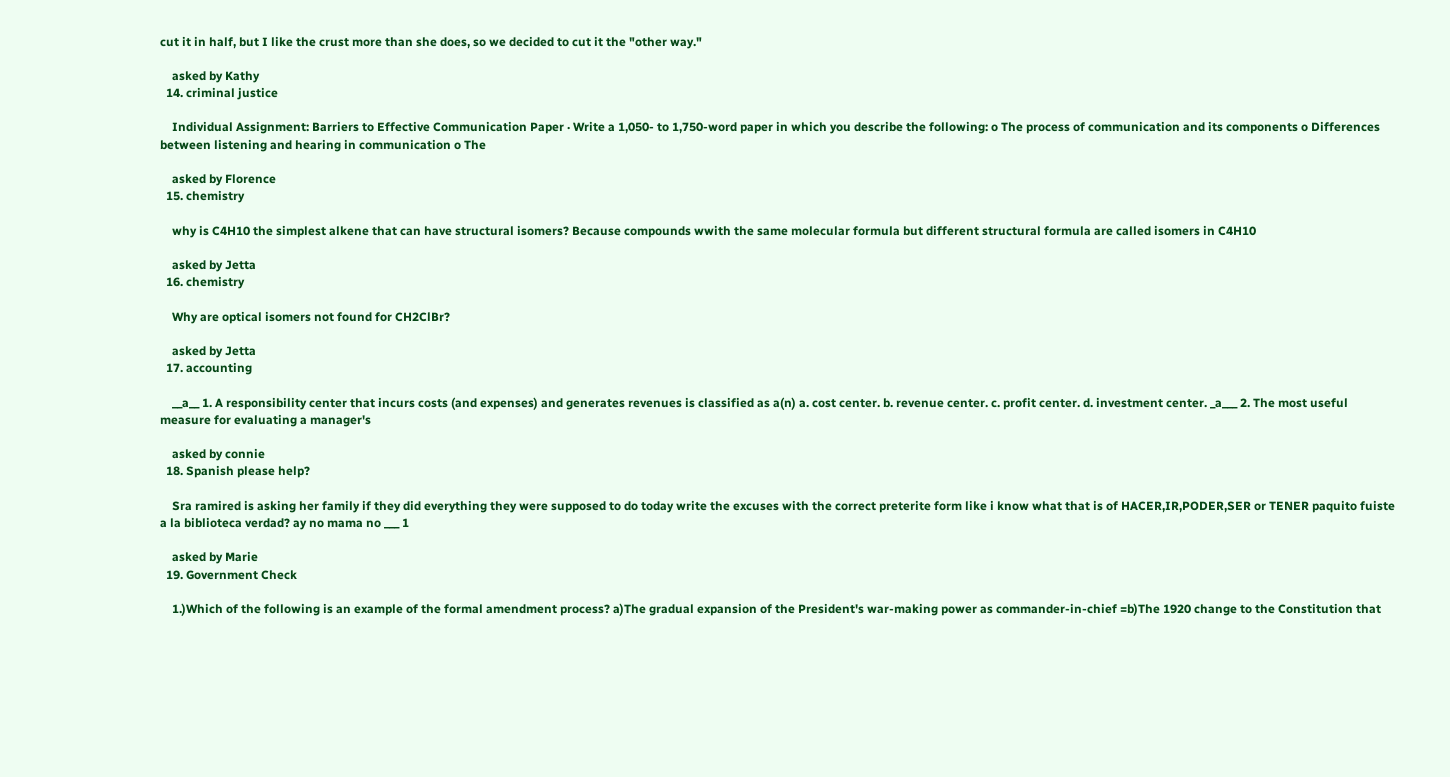cut it in half, but I like the crust more than she does, so we decided to cut it the "other way."

    asked by Kathy
  14. criminal justice

    Individual Assignment: Barriers to Effective Communication Paper · Write a 1,050- to 1,750-word paper in which you describe the following: o The process of communication and its components o Differences between listening and hearing in communication o The

    asked by Florence
  15. chemistry

    why is C4H10 the simplest alkene that can have structural isomers? Because compounds wwith the same molecular formula but different structural formula are called isomers in C4H10

    asked by Jetta
  16. chemistry

    Why are optical isomers not found for CH2ClBr?

    asked by Jetta
  17. accounting

    __a__ 1. A responsibility center that incurs costs (and expenses) and generates revenues is classified as a(n) a. cost center. b. revenue center. c. profit center. d. investment center. _a___ 2. The most useful measure for evaluating a manager's

    asked by connie
  18. Spanish please help?

    Sra ramired is asking her family if they did everything they were supposed to do today write the excuses with the correct preterite form like i know what that is of HACER,IR,PODER,SER or TENER paquito fuiste a la biblioteca verdad? ay no mama no ___ 1

    asked by Marie
  19. Government Check

    1.)Which of the following is an example of the formal amendment process? a)The gradual expansion of the President's war-making power as commander-in-chief =b)The 1920 change to the Constitution that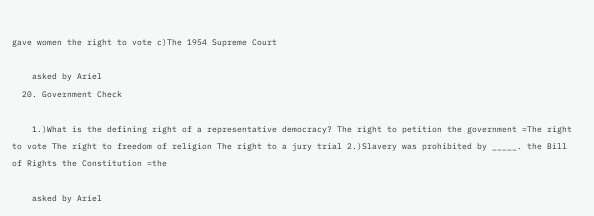gave women the right to vote c)The 1954 Supreme Court

    asked by Ariel
  20. Government Check

    1.)What is the defining right of a representative democracy? The right to petition the government =The right to vote The right to freedom of religion The right to a jury trial 2.)Slavery was prohibited by _____. the Bill of Rights the Constitution =the

    asked by Ariel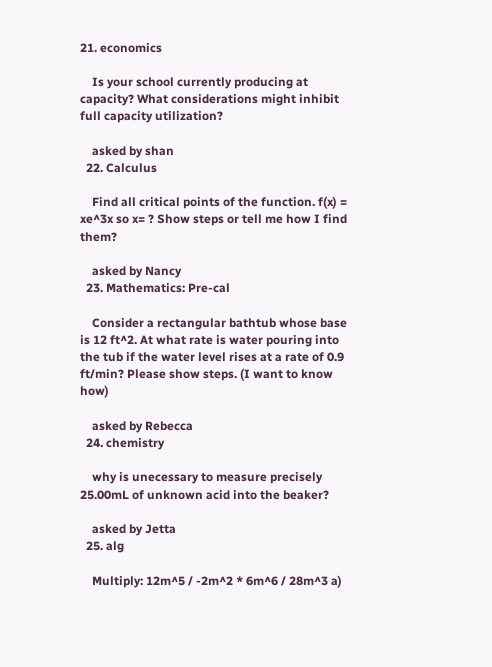21. economics

    Is your school currently producing at capacity? What considerations might inhibit full capacity utilization?

    asked by shan
  22. Calculus

    Find all critical points of the function. f(x) = xe^3x so x= ? Show steps or tell me how I find them?

    asked by Nancy
  23. Mathematics: Pre-cal

    Consider a rectangular bathtub whose base is 12 ft^2. At what rate is water pouring into the tub if the water level rises at a rate of 0.9 ft/min? Please show steps. (I want to know how)

    asked by Rebecca
  24. chemistry

    why is unecessary to measure precisely 25.00mL of unknown acid into the beaker?

    asked by Jetta
  25. alg

    Multiply: 12m^5 / -2m^2 * 6m^6 / 28m^3 a)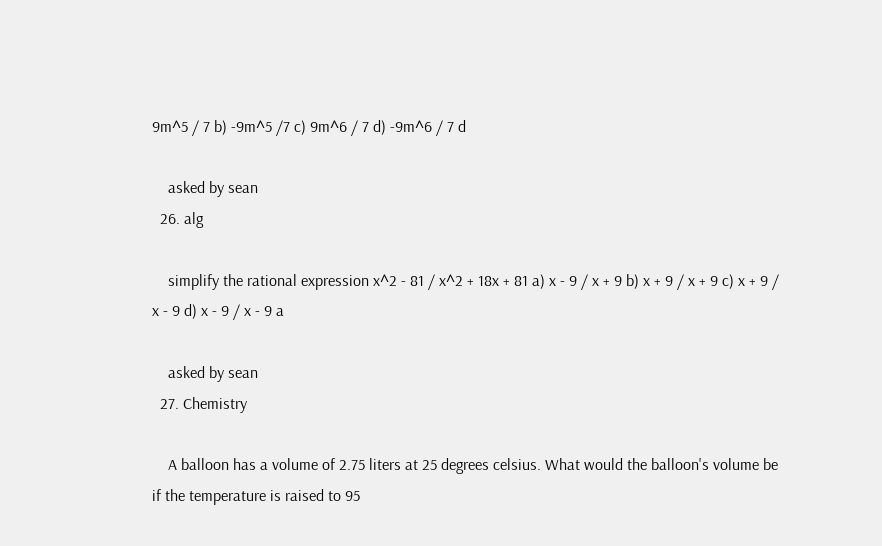9m^5 / 7 b) -9m^5 /7 c) 9m^6 / 7 d) -9m^6 / 7 d

    asked by sean
  26. alg

    simplify the rational expression x^2 - 81 / x^2 + 18x + 81 a) x - 9 / x + 9 b) x + 9 / x + 9 c) x + 9 / x - 9 d) x - 9 / x - 9 a

    asked by sean
  27. Chemistry

    A balloon has a volume of 2.75 liters at 25 degrees celsius. What would the balloon's volume be if the temperature is raised to 95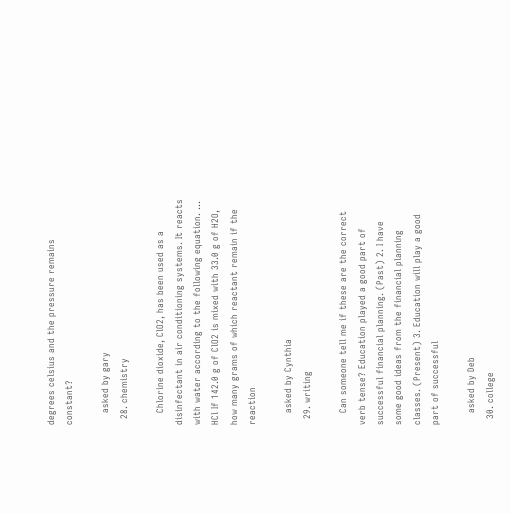degrees celsius and the pressure remains constant?

    asked by gary
  28. chemistry

    Chlorine dioxide, ClO2, has been used as a disinfectant in air conditioning systems. It reacts with water according to the following equation. ... HCl If 142.0 g of ClO2 is mixed with 33.0 g of H2O, how many grams of which reactant remain if the reaction

    asked by Cynthia
  29. writing

    Can someone tell me if these are the correct verb tense? Education played a good part of successful financial planning. (Past) 2. I have some good ideas from the financial planning classes. (Present) 3. Education will play a good part of successful

    asked by Deb
  30. college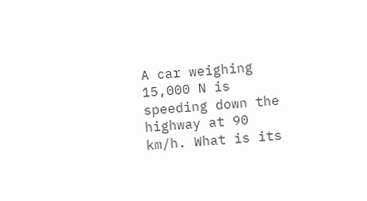A car weighing 15,000 N is speeding down the highway at 90 km/h. What is its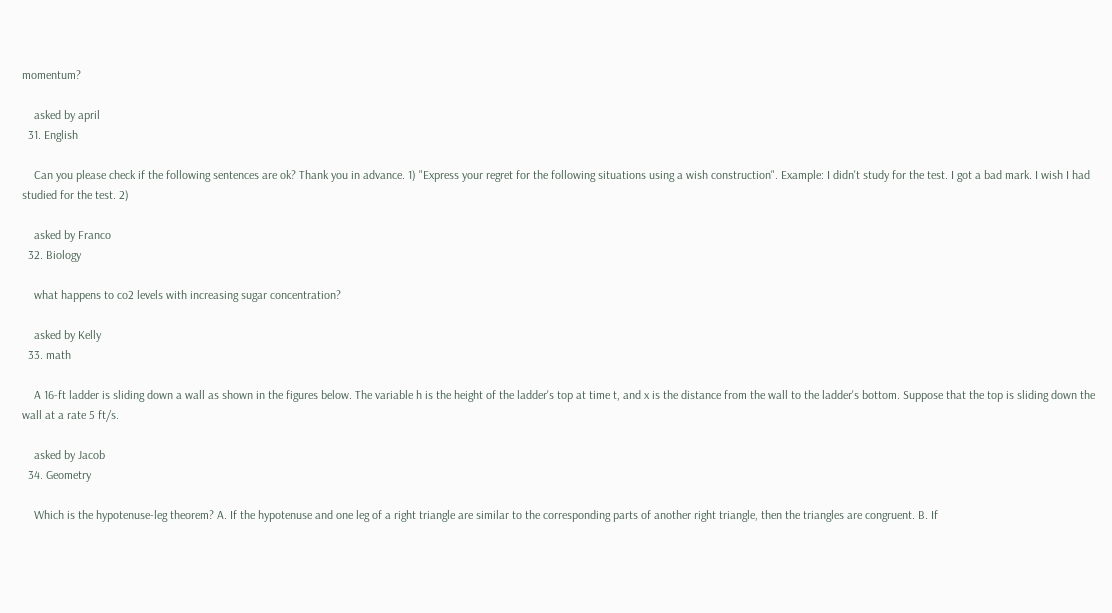momentum?

    asked by april
  31. English

    Can you please check if the following sentences are ok? Thank you in advance. 1) "Express your regret for the following situations using a wish construction". Example: I didn't study for the test. I got a bad mark. I wish I had studied for the test. 2)

    asked by Franco
  32. Biology

    what happens to co2 levels with increasing sugar concentration?

    asked by Kelly
  33. math

    A 16-ft ladder is sliding down a wall as shown in the figures below. The variable h is the height of the ladder's top at time t, and x is the distance from the wall to the ladder's bottom. Suppose that the top is sliding down the wall at a rate 5 ft/s.

    asked by Jacob
  34. Geometry

    Which is the hypotenuse-leg theorem? A. If the hypotenuse and one leg of a right triangle are similar to the corresponding parts of another right triangle, then the triangles are congruent. B. If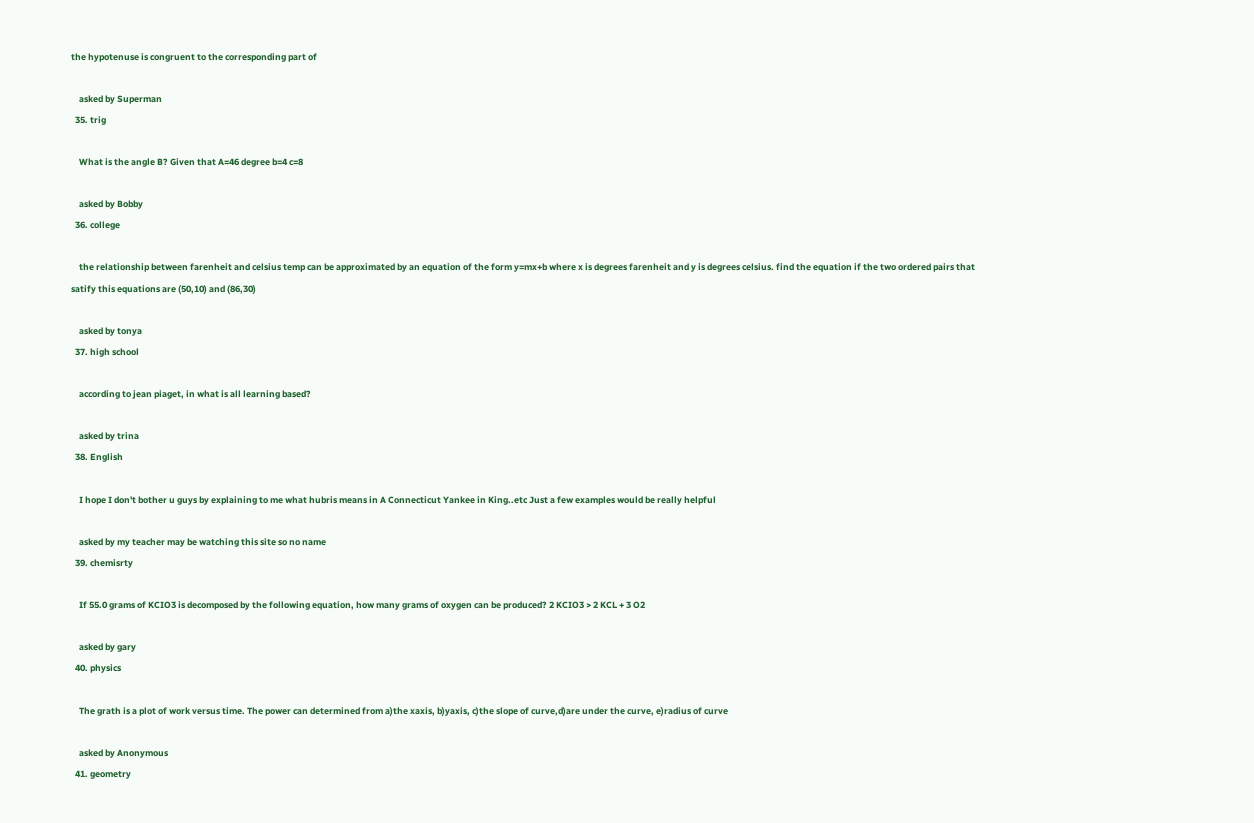the hypotenuse is congruent to the corresponding part of

    asked by Superman
  35. trig

    What is the angle B? Given that A=46 degree b=4 c=8

    asked by Bobby
  36. college

    the relationship between farenheit and celsius temp can be approximated by an equation of the form y=mx+b where x is degrees farenheit and y is degrees celsius. find the equation if the two ordered pairs that satify this equations are (50,10) and (86,30)

    asked by tonya
  37. high school

    according to jean piaget, in what is all learning based?

    asked by trina
  38. English

    I hope I don't bother u guys by explaining to me what hubris means in A Connecticut Yankee in King..etc Just a few examples would be really helpful

    asked by my teacher may be watching this site so no name
  39. chemisrty

    If 55.0 grams of KCIO3 is decomposed by the following equation, how many grams of oxygen can be produced? 2 KCIO3 > 2 KCL + 3 O2

    asked by gary
  40. physics

    The grath is a plot of work versus time. The power can determined from a)the xaxis, b)yaxis, c)the slope of curve,d)are under the curve, e)radius of curve

    asked by Anonymous
  41. geometry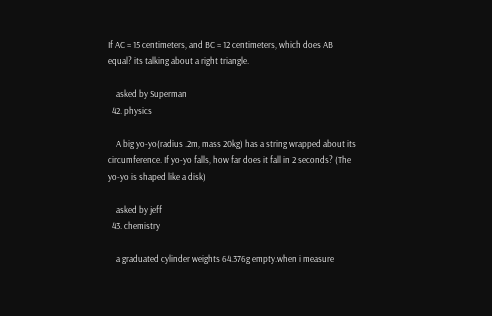If AC = 15 centimeters, and BC = 12 centimeters, which does AB equal? its talking about a right triangle.

    asked by Superman
  42. physics

    A big yo-yo(radius .2m, mass 20kg) has a string wrapped about its circumference. If yo-yo falls, how far does it fall in 2 seconds? (The yo-yo is shaped like a disk)

    asked by jeff
  43. chemistry

    a graduated cylinder weights 64.376g empty.when i measure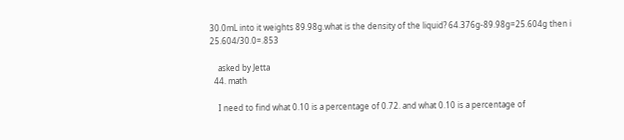30.0mL into it weights 89.98g.what is the density of the liquid? 64.376g-89.98g=25.604g then i 25.604/30.0=.853

    asked by Jetta
  44. math

    I need to find what 0.10 is a percentage of 0.72. and what 0.10 is a percentage of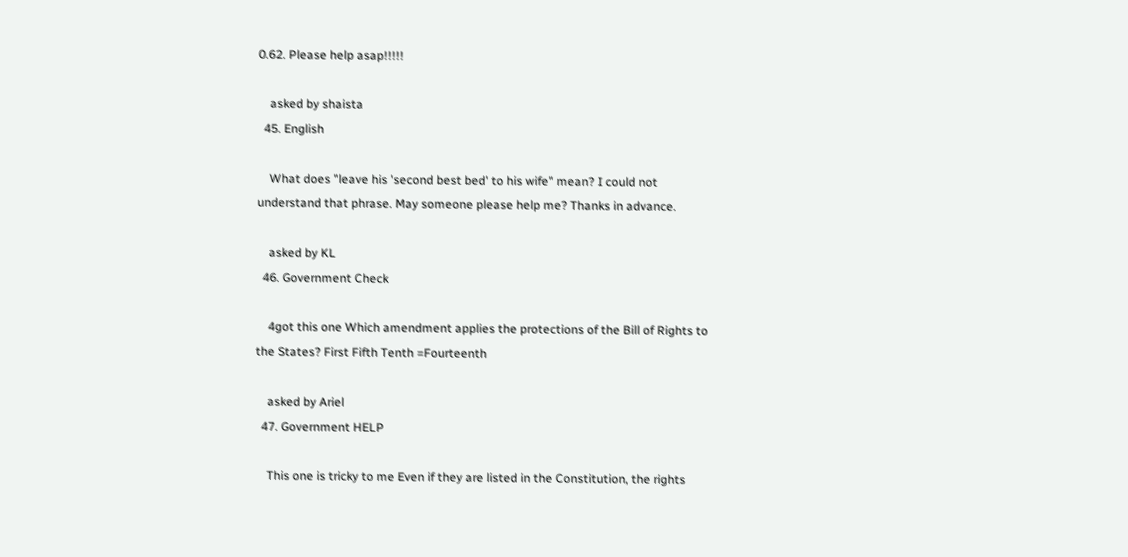0.62. Please help asap!!!!!

    asked by shaista
  45. English

    What does "leave his 'second best bed' to his wife" mean? I could not understand that phrase. May someone please help me? Thanks in advance.

    asked by KL
  46. Government Check

    4got this one Which amendment applies the protections of the Bill of Rights to the States? First Fifth Tenth =Fourteenth

    asked by Ariel
  47. Government HELP

    This one is tricky to me Even if they are listed in the Constitution, the rights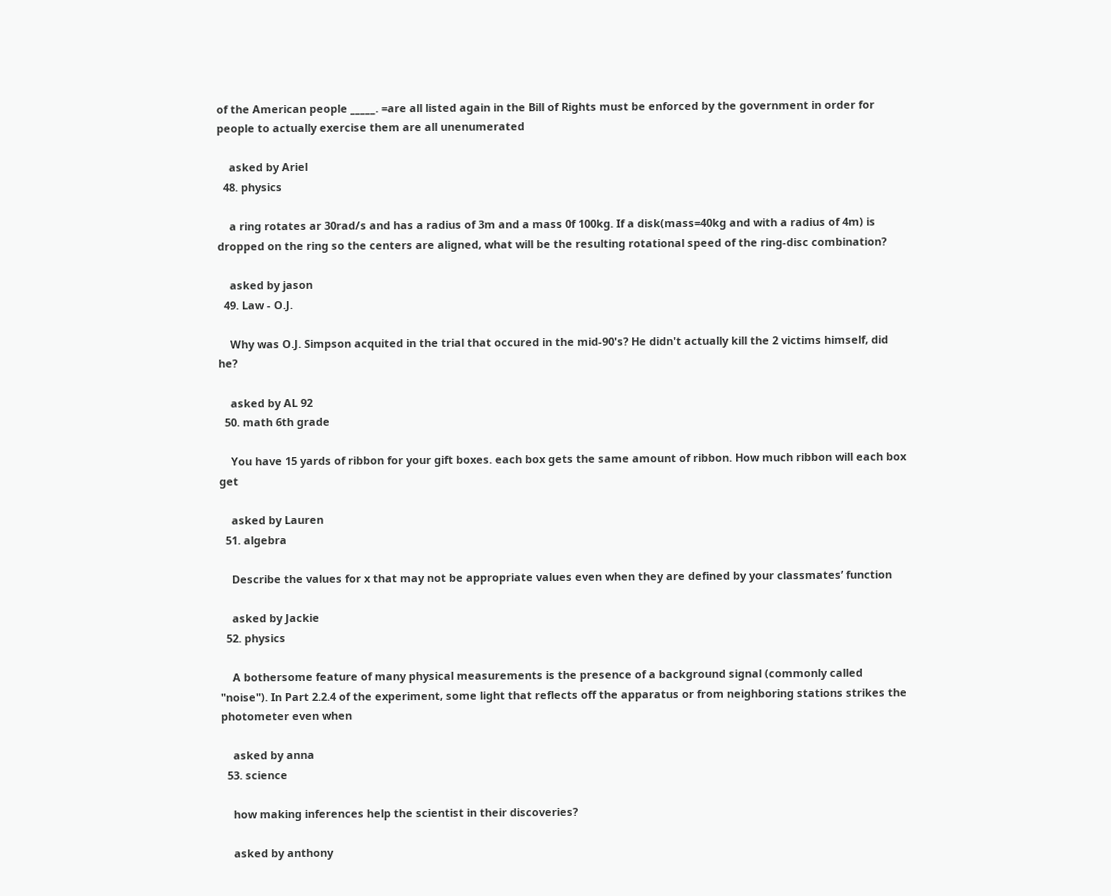of the American people _____. =are all listed again in the Bill of Rights must be enforced by the government in order for people to actually exercise them are all unenumerated

    asked by Ariel
  48. physics

    a ring rotates ar 30rad/s and has a radius of 3m and a mass 0f 100kg. If a disk(mass=40kg and with a radius of 4m) is dropped on the ring so the centers are aligned, what will be the resulting rotational speed of the ring-disc combination?

    asked by jason
  49. Law - O.J.

    Why was O.J. Simpson acquited in the trial that occured in the mid-90's? He didn't actually kill the 2 victims himself, did he?

    asked by AL 92
  50. math 6th grade

    You have 15 yards of ribbon for your gift boxes. each box gets the same amount of ribbon. How much ribbon will each box get

    asked by Lauren
  51. algebra

    Describe the values for x that may not be appropriate values even when they are defined by your classmates’ function

    asked by Jackie
  52. physics

    A bothersome feature of many physical measurements is the presence of a background signal (commonly called "noise"). In Part 2.2.4 of the experiment, some light that reflects off the apparatus or from neighboring stations strikes the photometer even when

    asked by anna
  53. science

    how making inferences help the scientist in their discoveries?

    asked by anthony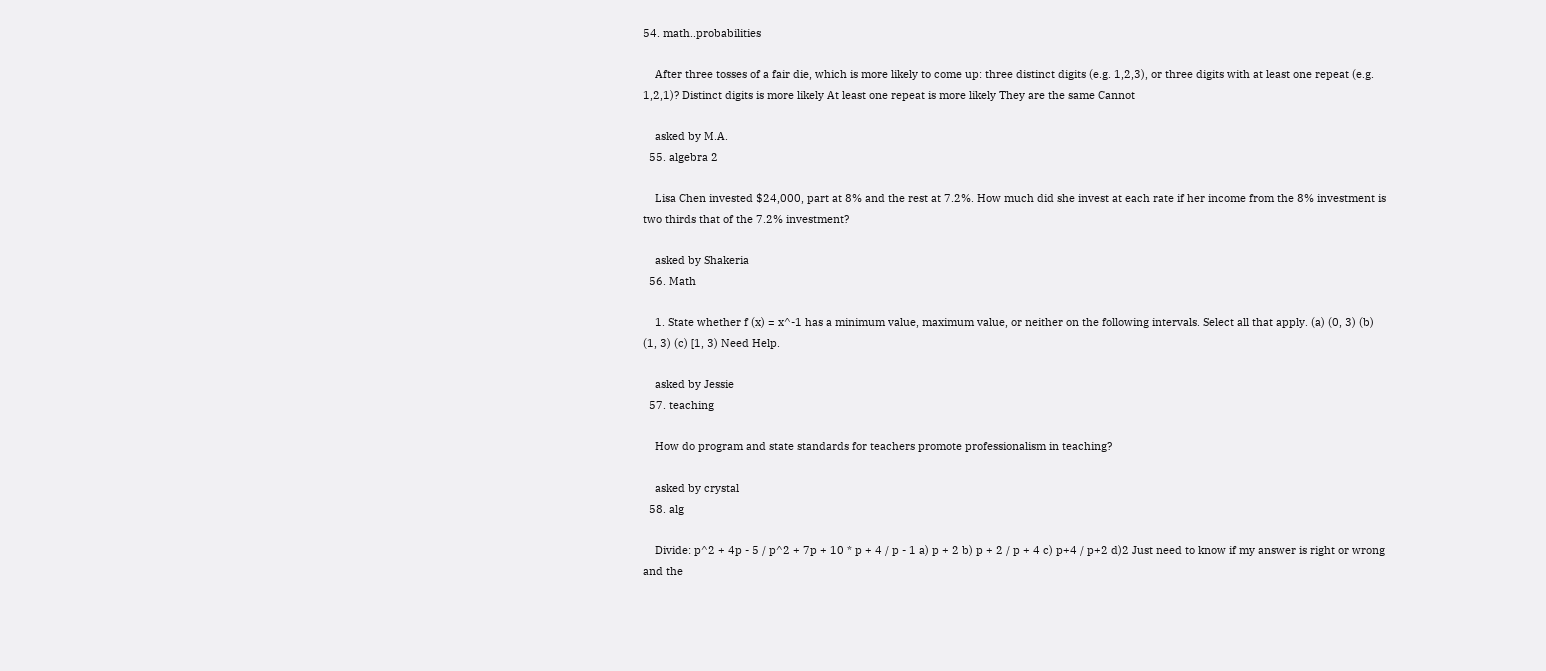54. math..probabilities

    After three tosses of a fair die, which is more likely to come up: three distinct digits (e.g. 1,2,3), or three digits with at least one repeat (e.g. 1,2,1)? Distinct digits is more likely At least one repeat is more likely They are the same Cannot

    asked by M.A.
  55. algebra 2

    Lisa Chen invested $24,000, part at 8% and the rest at 7.2%. How much did she invest at each rate if her income from the 8% investment is two thirds that of the 7.2% investment?

    asked by Shakeria
  56. Math

    1. State whether f (x) = x^-1 has a minimum value, maximum value, or neither on the following intervals. Select all that apply. (a) (0, 3) (b) (1, 3) (c) [1, 3) Need Help.

    asked by Jessie
  57. teaching

    How do program and state standards for teachers promote professionalism in teaching?

    asked by crystal
  58. alg

    Divide: p^2 + 4p - 5 / p^2 + 7p + 10 * p + 4 / p - 1 a) p + 2 b) p + 2 / p + 4 c) p+4 / p+2 d)2 Just need to know if my answer is right or wrong and the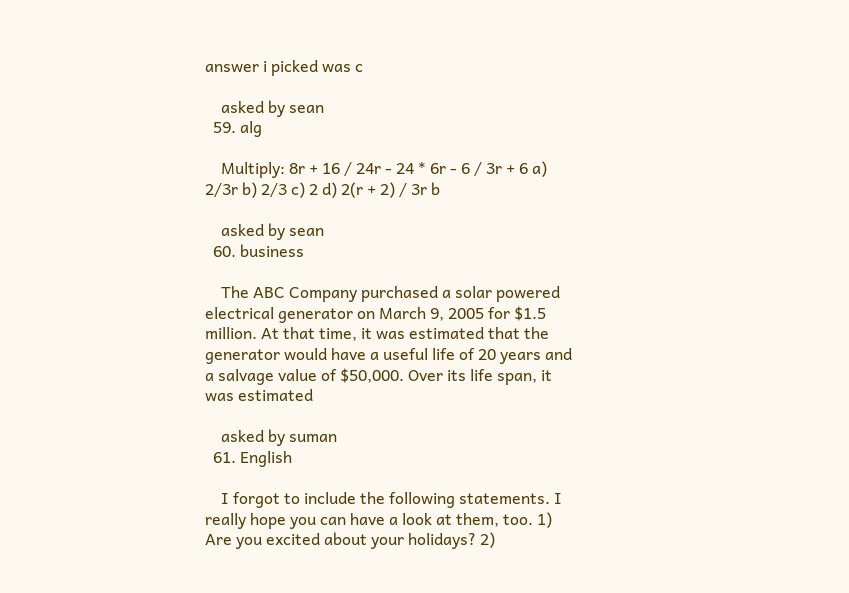answer i picked was c

    asked by sean
  59. alg

    Multiply: 8r + 16 / 24r - 24 * 6r - 6 / 3r + 6 a) 2/3r b) 2/3 c) 2 d) 2(r + 2) / 3r b

    asked by sean
  60. business

    The ABC Company purchased a solar powered electrical generator on March 9, 2005 for $1.5 million. At that time, it was estimated that the generator would have a useful life of 20 years and a salvage value of $50,000. Over its life span, it was estimated

    asked by suman
  61. English

    I forgot to include the following statements. I really hope you can have a look at them, too. 1) Are you excited about your holidays? 2)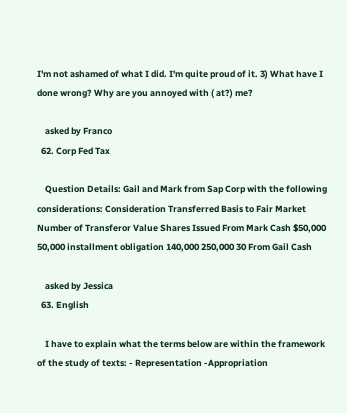I'm not ashamed of what I did. I'm quite proud of it. 3) What have I done wrong? Why are you annoyed with ( at?) me?

    asked by Franco
  62. Corp Fed Tax

    Question Details: Gail and Mark from Sap Corp with the following considerations: Consideration Transferred Basis to Fair Market Number of Transferor Value Shares Issued From Mark Cash $50,000 50,000 installment obligation 140,000 250,000 30 From Gail Cash

    asked by Jessica
  63. English

    I have to explain what the terms below are within the framework of the study of texts: - Representation -Appropriation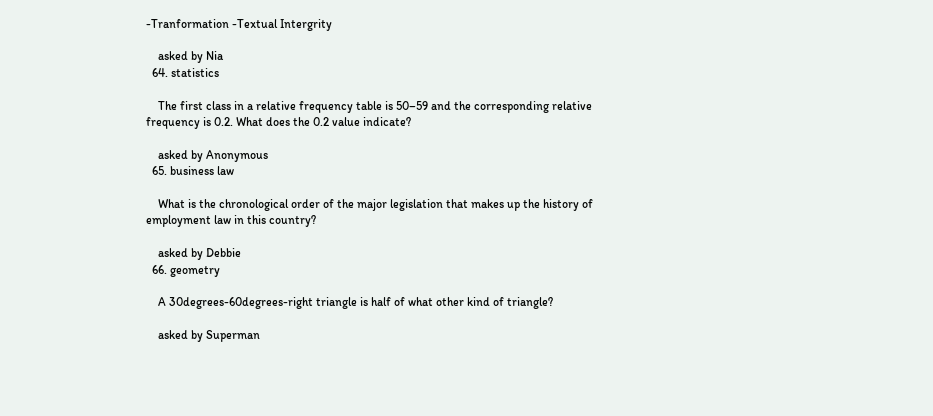-Tranformation -Textual Intergrity

    asked by Nia
  64. statistics

    The first class in a relative frequency table is 50–59 and the corresponding relative frequency is 0.2. What does the 0.2 value indicate?

    asked by Anonymous
  65. business law

    What is the chronological order of the major legislation that makes up the history of employment law in this country?

    asked by Debbie
  66. geometry

    A 30degrees-60degrees-right triangle is half of what other kind of triangle?

    asked by Superman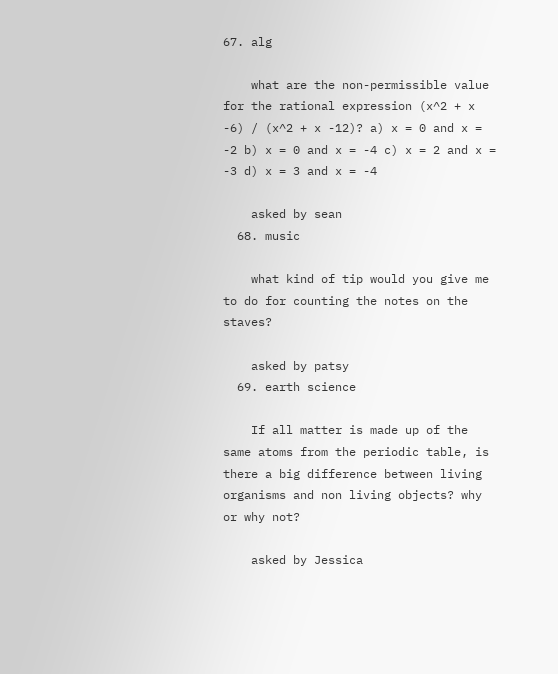67. alg

    what are the non-permissible value for the rational expression (x^2 + x -6) / (x^2 + x -12)? a) x = 0 and x = -2 b) x = 0 and x = -4 c) x = 2 and x = -3 d) x = 3 and x = -4

    asked by sean
  68. music

    what kind of tip would you give me to do for counting the notes on the staves?

    asked by patsy
  69. earth science

    If all matter is made up of the same atoms from the periodic table, is there a big difference between living organisms and non living objects? why or why not?

    asked by Jessica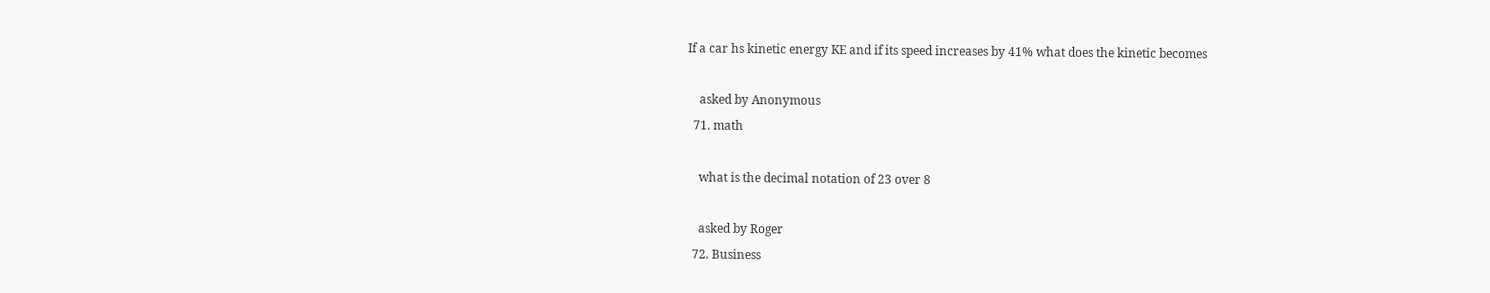If a car hs kinetic energy KE and if its speed increases by 41% what does the kinetic becomes

    asked by Anonymous
  71. math

    what is the decimal notation of 23 over 8

    asked by Roger
  72. Business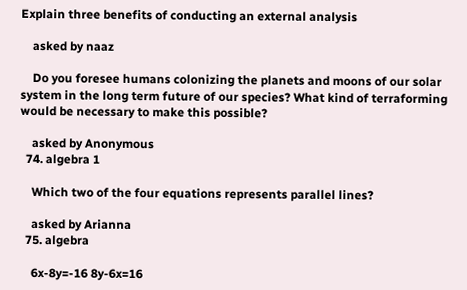Explain three benefits of conducting an external analysis

    asked by naaz

    Do you foresee humans colonizing the planets and moons of our solar system in the long term future of our species? What kind of terraforming would be necessary to make this possible?

    asked by Anonymous
  74. algebra 1

    Which two of the four equations represents parallel lines?

    asked by Arianna
  75. algebra

    6x-8y=-16 8y-6x=16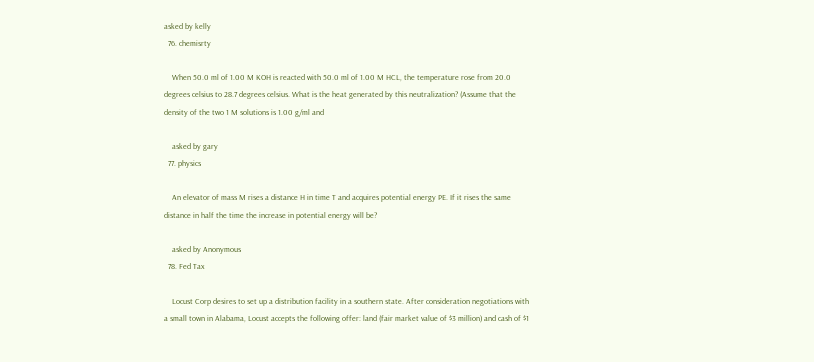asked by kelly
  76. chemisrty

    When 50.0 ml of 1.00 M KOH is reacted with 50.0 ml of 1.00 M HCL, the temperature rose from 20.0 degrees celsius to 28.7 degrees celsius. What is the heat generated by this neutralization? (Assume that the density of the two 1 M solutions is 1.00 g/ml and

    asked by gary
  77. physics

    An elevator of mass M rises a distance H in time T and acquires potential energy PE. If it rises the same distance in half the time the increase in potential energy will be?

    asked by Anonymous
  78. Fed Tax

    Locust Corp desires to set up a distribution facility in a southern state. After consideration negotiations with a small town in Alabama, Locust accepts the following offer: land (fair market value of $3 million) and cash of $1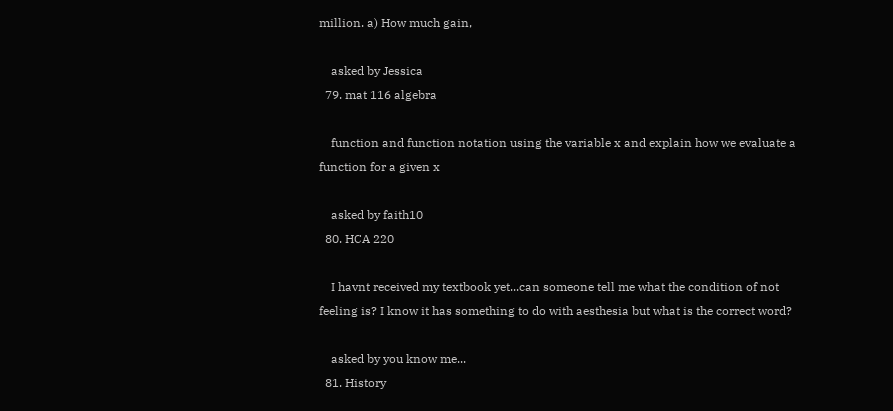million. a) How much gain,

    asked by Jessica
  79. mat 116 algebra

    function and function notation using the variable x and explain how we evaluate a function for a given x

    asked by faith10
  80. HCA 220

    I havnt received my textbook yet...can someone tell me what the condition of not feeling is? I know it has something to do with aesthesia but what is the correct word?

    asked by you know me...
  81. History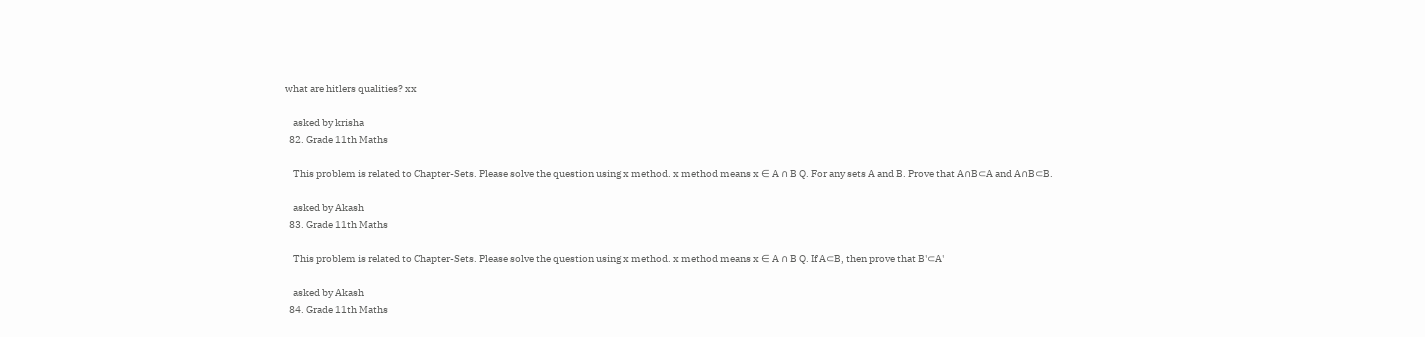what are hitlers qualities? xx

    asked by krisha
  82. Grade 11th Maths

    This problem is related to Chapter-Sets. Please solve the question using x method. x method means x ∈ A ∩ B Q. For any sets A and B. Prove that A∩B⊂A and A∩B⊂B.

    asked by Akash
  83. Grade 11th Maths

    This problem is related to Chapter-Sets. Please solve the question using x method. x method means x ∈ A ∩ B Q. If A⊂B, then prove that B'⊂A'

    asked by Akash
  84. Grade 11th Maths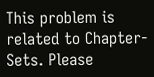This problem is related to Chapter-Sets. Please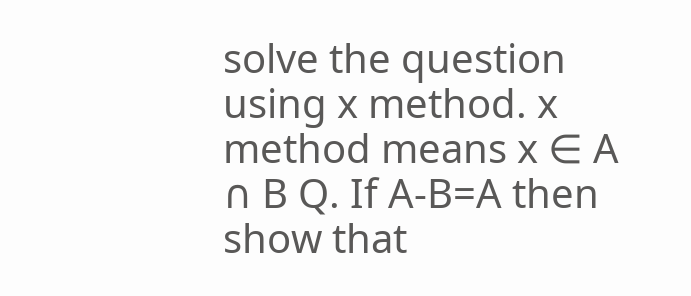solve the question using x method. x method means x ∈ A ∩ B Q. If A-B=A then show that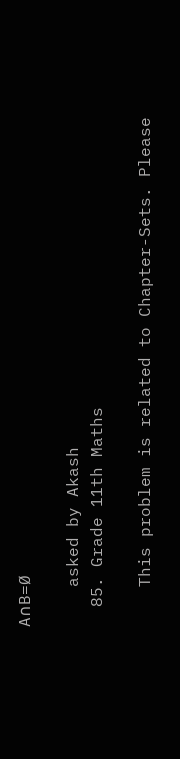A∩B=Ø

    asked by Akash
  85. Grade 11th Maths

    This problem is related to Chapter-Sets. Please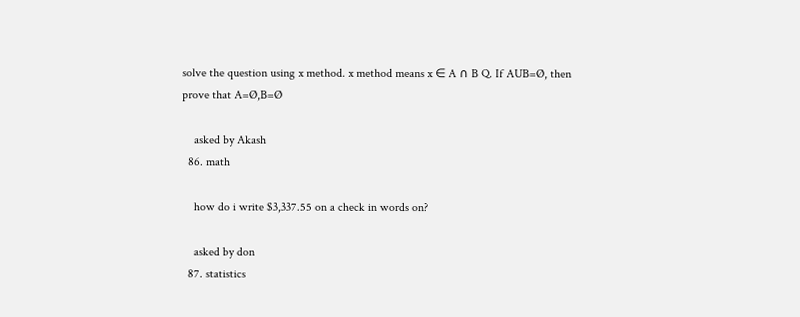solve the question using x method. x method means x ∈ A ∩ B Q. If AUB=Ø, then prove that A=Ø,B=Ø

    asked by Akash
  86. math

    how do i write $3,337.55 on a check in words on?

    asked by don
  87. statistics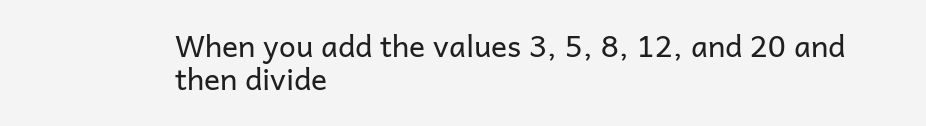When you add the values 3, 5, 8, 12, and 20 and then divide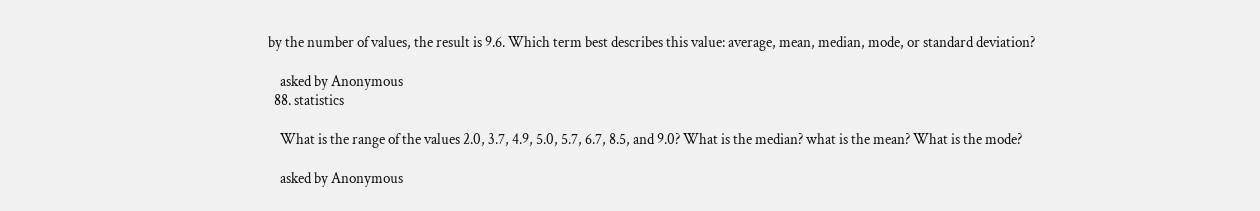by the number of values, the result is 9.6. Which term best describes this value: average, mean, median, mode, or standard deviation?

    asked by Anonymous
  88. statistics

    What is the range of the values 2.0, 3.7, 4.9, 5.0, 5.7, 6.7, 8.5, and 9.0? What is the median? what is the mean? What is the mode?

    asked by Anonymous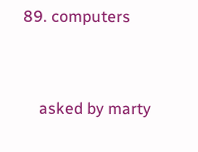89. computers


    asked by marty